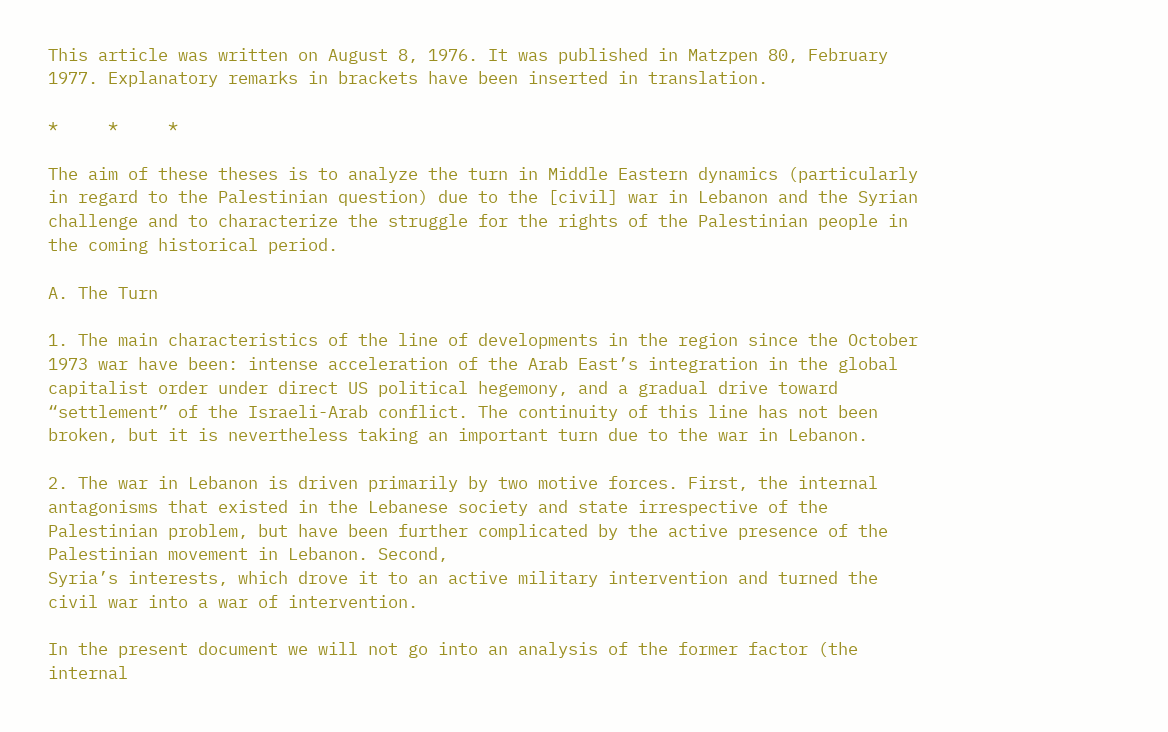This article was written on August 8, 1976. It was published in Matzpen 80, February 1977. Explanatory remarks in brackets have been inserted in translation.

*     *     *

The aim of these theses is to analyze the turn in Middle Eastern dynamics (particularly in regard to the Palestinian question) due to the [civil] war in Lebanon and the Syrian challenge and to characterize the struggle for the rights of the Palestinian people in the coming historical period.

A. The Turn

1. The main characteristics of the line of developments in the region since the October 1973 war have been: intense acceleration of the Arab East’s integration in the global capitalist order under direct US political hegemony, and a gradual drive toward “settlement” of the Israeli-Arab conflict. The continuity of this line has not been broken, but it is nevertheless taking an important turn due to the war in Lebanon.

2. The war in Lebanon is driven primarily by two motive forces. First, the internal antagonisms that existed in the Lebanese society and state irrespective of the Palestinian problem, but have been further complicated by the active presence of the Palestinian movement in Lebanon. Second,
Syria’s interests, which drove it to an active military intervention and turned the civil war into a war of intervention.

In the present document we will not go into an analysis of the former factor (the internal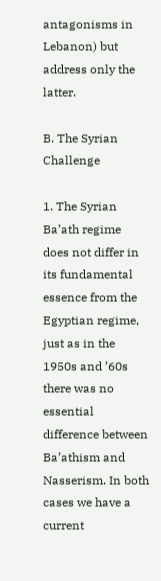antagonisms in Lebanon) but address only the latter.

B. The Syrian Challenge

1. The Syrian Ba’ath regime does not differ in its fundamental essence from the Egyptian regime, just as in the 1950s and ’60s there was no essential difference between Ba’athism and Nasserism. In both cases we have a current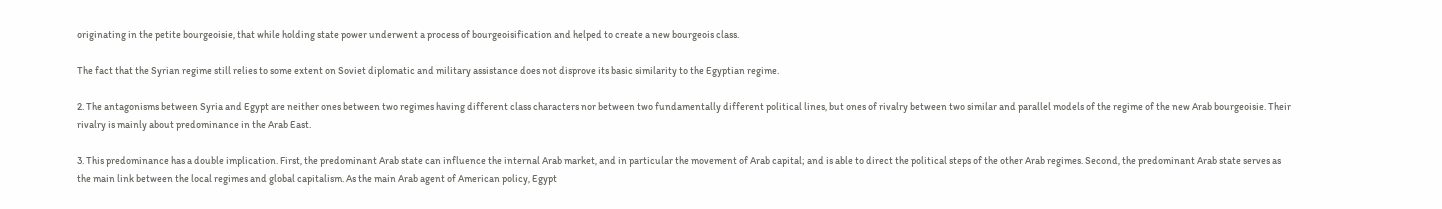originating in the petite bourgeoisie, that while holding state power underwent a process of bourgeoisification and helped to create a new bourgeois class.

The fact that the Syrian regime still relies to some extent on Soviet diplomatic and military assistance does not disprove its basic similarity to the Egyptian regime.

2. The antagonisms between Syria and Egypt are neither ones between two regimes having different class characters nor between two fundamentally different political lines, but ones of rivalry between two similar and parallel models of the regime of the new Arab bourgeoisie. Their rivalry is mainly about predominance in the Arab East.

3. This predominance has a double implication. First, the predominant Arab state can influence the internal Arab market, and in particular the movement of Arab capital; and is able to direct the political steps of the other Arab regimes. Second, the predominant Arab state serves as the main link between the local regimes and global capitalism. As the main Arab agent of American policy, Egypt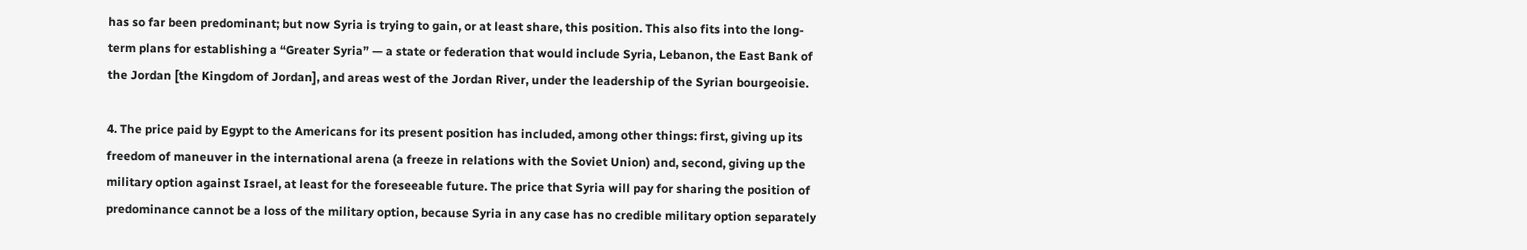has so far been predominant; but now Syria is trying to gain, or at least share, this position. This also fits into the long-term plans for establishing a “Greater Syria” — a state or federation that would include Syria, Lebanon, the East Bank of the Jordan [the Kingdom of Jordan], and areas west of the Jordan River, under the leadership of the Syrian bourgeoisie.

4. The price paid by Egypt to the Americans for its present position has included, among other things: first, giving up its freedom of maneuver in the international arena (a freeze in relations with the Soviet Union) and, second, giving up the military option against Israel, at least for the foreseeable future. The price that Syria will pay for sharing the position of predominance cannot be a loss of the military option, because Syria in any case has no credible military option separately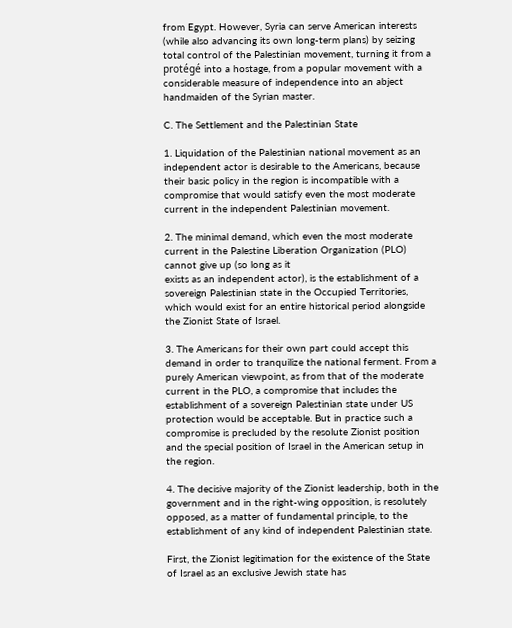from Egypt. However, Syria can serve American interests (while also advancing its own long-term plans) by seizing total control of the Palestinian movement, turning it from a protégé into a hostage, from a popular movement with a considerable measure of independence into an abject handmaiden of the Syrian master.

C. The Settlement and the Palestinian State

1. Liquidation of the Palestinian national movement as an independent actor is desirable to the Americans, because their basic policy in the region is incompatible with a compromise that would satisfy even the most moderate current in the independent Palestinian movement.

2. The minimal demand, which even the most moderate current in the Palestine Liberation Organization (PLO) cannot give up (so long as it
exists as an independent actor), is the establishment of a sovereign Palestinian state in the Occupied Territories, which would exist for an entire historical period alongside the Zionist State of Israel.

3. The Americans for their own part could accept this demand in order to tranquilize the national ferment. From a purely American viewpoint, as from that of the moderate current in the PLO, a compromise that includes the establishment of a sovereign Palestinian state under US protection would be acceptable. But in practice such a compromise is precluded by the resolute Zionist position and the special position of Israel in the American setup in the region.

4. The decisive majority of the Zionist leadership, both in the government and in the right-wing opposition, is resolutely opposed, as a matter of fundamental principle, to the establishment of any kind of independent Palestinian state.

First, the Zionist legitimation for the existence of the State of Israel as an exclusive Jewish state has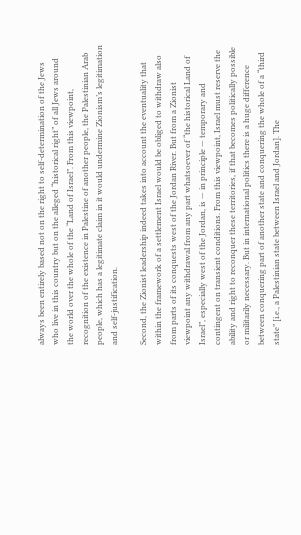always been entirely based not on the right to self-determination of the Jews who live in this country but on the alleged “historical right” of all Jews around the world over the whole of the “Land of Israel”. From this viewpoint, recognition of the existence in Palestine of another people, the Palestinian Arab people, which has a legitimate claim in it would undermine Zionism’s legitimation and self-justification.

Second, the Zionist leadership indeed takes into account the eventuality that within the framework of a settlement Israel would be obliged to withdraw also from parts of its conquests west of the Jordan River. But from a Zionist viewpoint any withdrawal from any part whatsoever of “the historical Land of Israel”, especially west of the Jordan, is — in principle — temporary and contingent on transient conditions. From this viewpoint, Israel must reserve the ability and right to reconquer these territories, if that becomes politically possible or militarily necessary. But in international politics there is a huge difference between conquering part of another state and conquering the whole of a “third state” [i.e., a Palestinian state between Israel and Jordan]. The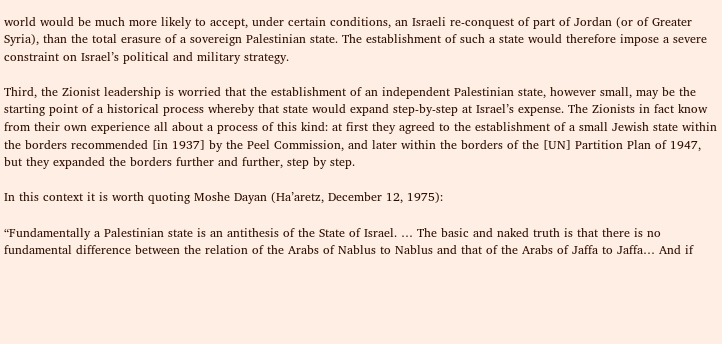world would be much more likely to accept, under certain conditions, an Israeli re-conquest of part of Jordan (or of Greater Syria), than the total erasure of a sovereign Palestinian state. The establishment of such a state would therefore impose a severe constraint on Israel’s political and military strategy.

Third, the Zionist leadership is worried that the establishment of an independent Palestinian state, however small, may be the starting point of a historical process whereby that state would expand step-by-step at Israel’s expense. The Zionists in fact know from their own experience all about a process of this kind: at first they agreed to the establishment of a small Jewish state within the borders recommended [in 1937] by the Peel Commission, and later within the borders of the [UN] Partition Plan of 1947, but they expanded the borders further and further, step by step.

In this context it is worth quoting Moshe Dayan (Ha’aretz, December 12, 1975):

“Fundamentally a Palestinian state is an antithesis of the State of Israel. … The basic and naked truth is that there is no fundamental difference between the relation of the Arabs of Nablus to Nablus and that of the Arabs of Jaffa to Jaffa… And if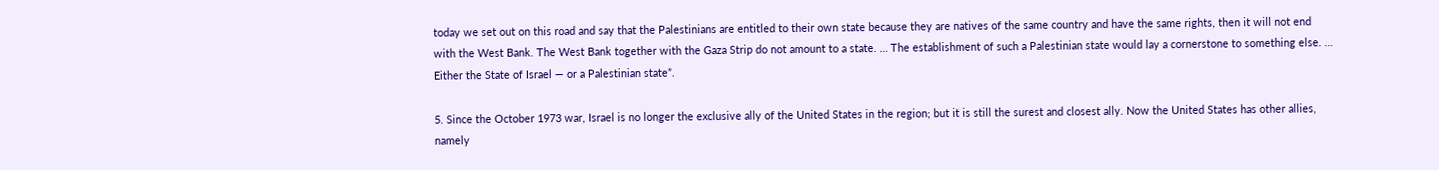today we set out on this road and say that the Palestinians are entitled to their own state because they are natives of the same country and have the same rights, then it will not end with the West Bank. The West Bank together with the Gaza Strip do not amount to a state. … The establishment of such a Palestinian state would lay a cornerstone to something else. … Either the State of Israel — or a Palestinian state”.

5. Since the October 1973 war, Israel is no longer the exclusive ally of the United States in the region; but it is still the surest and closest ally. Now the United States has other allies, namely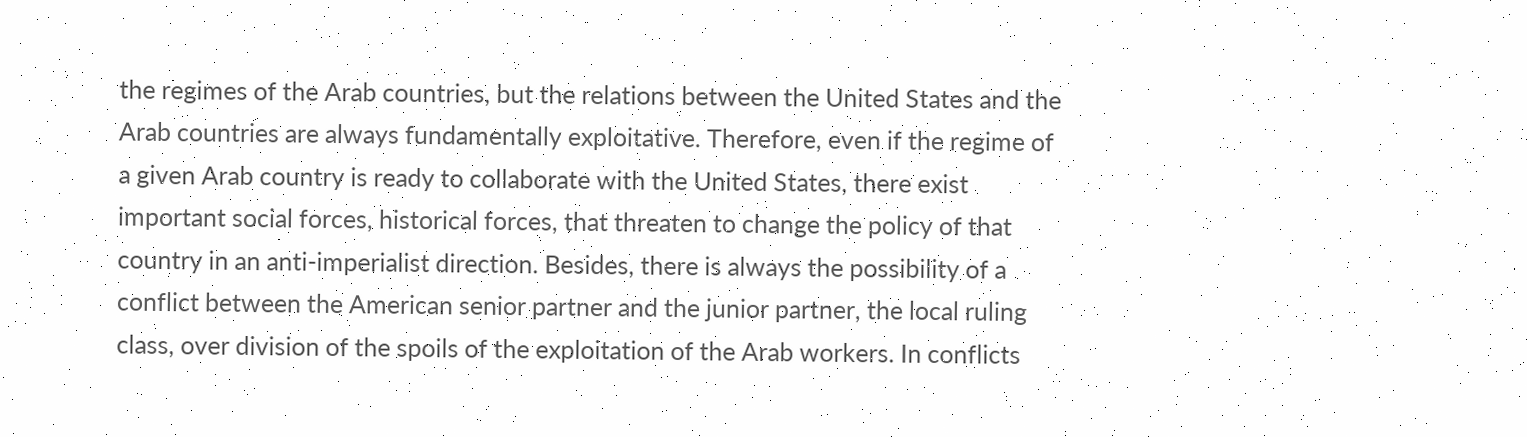the regimes of the Arab countries, but the relations between the United States and the Arab countries are always fundamentally exploitative. Therefore, even if the regime of a given Arab country is ready to collaborate with the United States, there exist important social forces, historical forces, that threaten to change the policy of that country in an anti-imperialist direction. Besides, there is always the possibility of a conflict between the American senior partner and the junior partner, the local ruling class, over division of the spoils of the exploitation of the Arab workers. In conflicts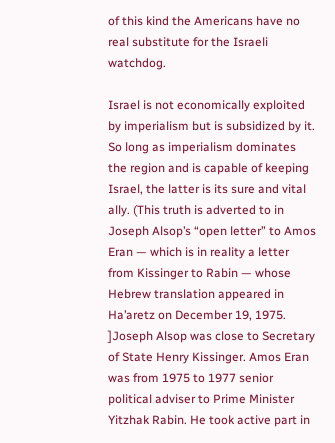of this kind the Americans have no real substitute for the Israeli watchdog.

Israel is not economically exploited by imperialism but is subsidized by it. So long as imperialism dominates the region and is capable of keeping Israel, the latter is its sure and vital ally. (This truth is adverted to in Joseph Alsop’s “open letter” to Amos Eran — which is in reality a letter from Kissinger to Rabin — whose Hebrew translation appeared in Ha’aretz on December 19, 1975. ]Joseph Alsop was close to Secretary of State Henry Kissinger. Amos Eran was from 1975 to 1977 senior political adviser to Prime Minister Yitzhak Rabin. He took active part in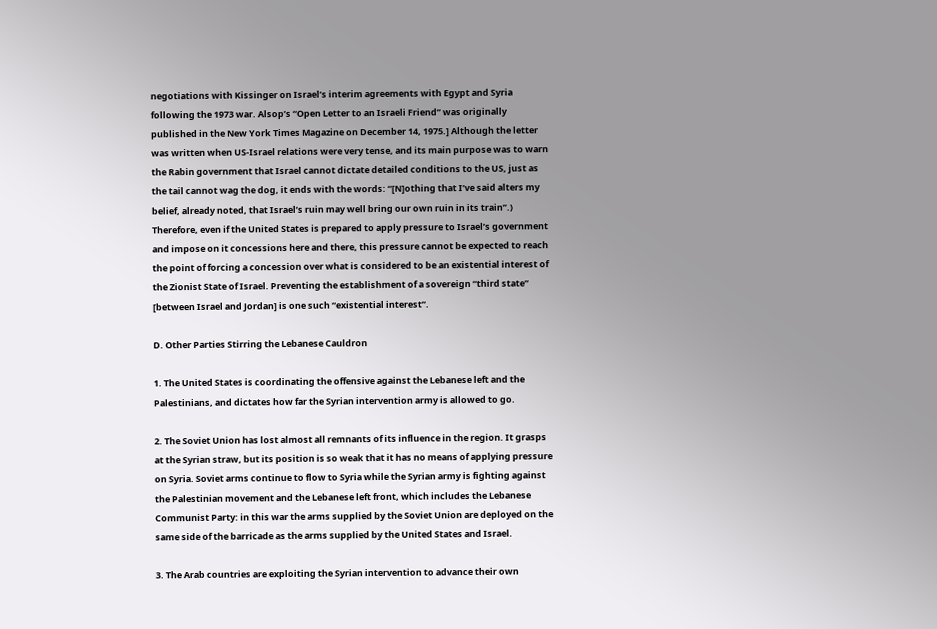negotiations with Kissinger on Israel’s interim agreements with Egypt and Syria following the 1973 war. Alsop’s “Open Letter to an Israeli Friend” was originally published in the New York Times Magazine on December 14, 1975.] Although the letter was written when US-Israel relations were very tense, and its main purpose was to warn the Rabin government that Israel cannot dictate detailed conditions to the US, just as the tail cannot wag the dog, it ends with the words: “[N]othing that I’ve said alters my belief, already noted, that Israel’s ruin may well bring our own ruin in its train”.) Therefore, even if the United States is prepared to apply pressure to Israel’s government and impose on it concessions here and there, this pressure cannot be expected to reach the point of forcing a concession over what is considered to be an existential interest of the Zionist State of Israel. Preventing the establishment of a sovereign “third state” [between Israel and Jordan] is one such “existential interest”.

D. Other Parties Stirring the Lebanese Cauldron

1. The United States is coordinating the offensive against the Lebanese left and the Palestinians, and dictates how far the Syrian intervention army is allowed to go.

2. The Soviet Union has lost almost all remnants of its influence in the region. It grasps at the Syrian straw, but its position is so weak that it has no means of applying pressure on Syria. Soviet arms continue to flow to Syria while the Syrian army is fighting against the Palestinian movement and the Lebanese left front, which includes the Lebanese Communist Party: in this war the arms supplied by the Soviet Union are deployed on the same side of the barricade as the arms supplied by the United States and Israel.

3. The Arab countries are exploiting the Syrian intervention to advance their own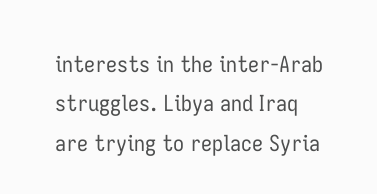interests in the inter-Arab struggles. Libya and Iraq are trying to replace Syria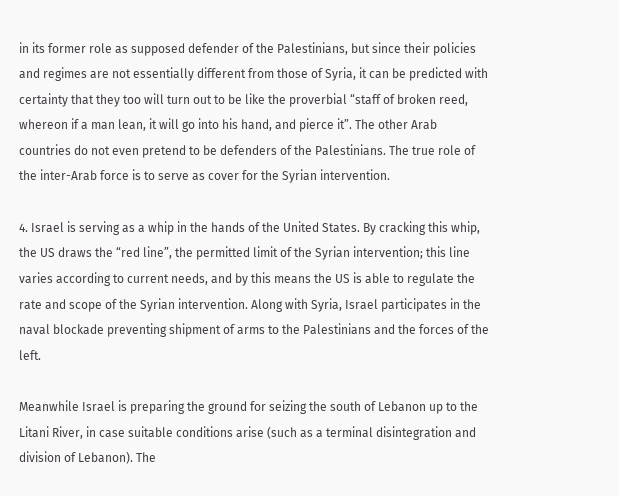in its former role as supposed defender of the Palestinians, but since their policies and regimes are not essentially different from those of Syria, it can be predicted with certainty that they too will turn out to be like the proverbial “staff of broken reed, whereon if a man lean, it will go into his hand, and pierce it”. The other Arab countries do not even pretend to be defenders of the Palestinians. The true role of the inter-Arab force is to serve as cover for the Syrian intervention.

4. Israel is serving as a whip in the hands of the United States. By cracking this whip, the US draws the “red line”, the permitted limit of the Syrian intervention; this line varies according to current needs, and by this means the US is able to regulate the rate and scope of the Syrian intervention. Along with Syria, Israel participates in the naval blockade preventing shipment of arms to the Palestinians and the forces of the left.

Meanwhile Israel is preparing the ground for seizing the south of Lebanon up to the Litani River, in case suitable conditions arise (such as a terminal disintegration and division of Lebanon). The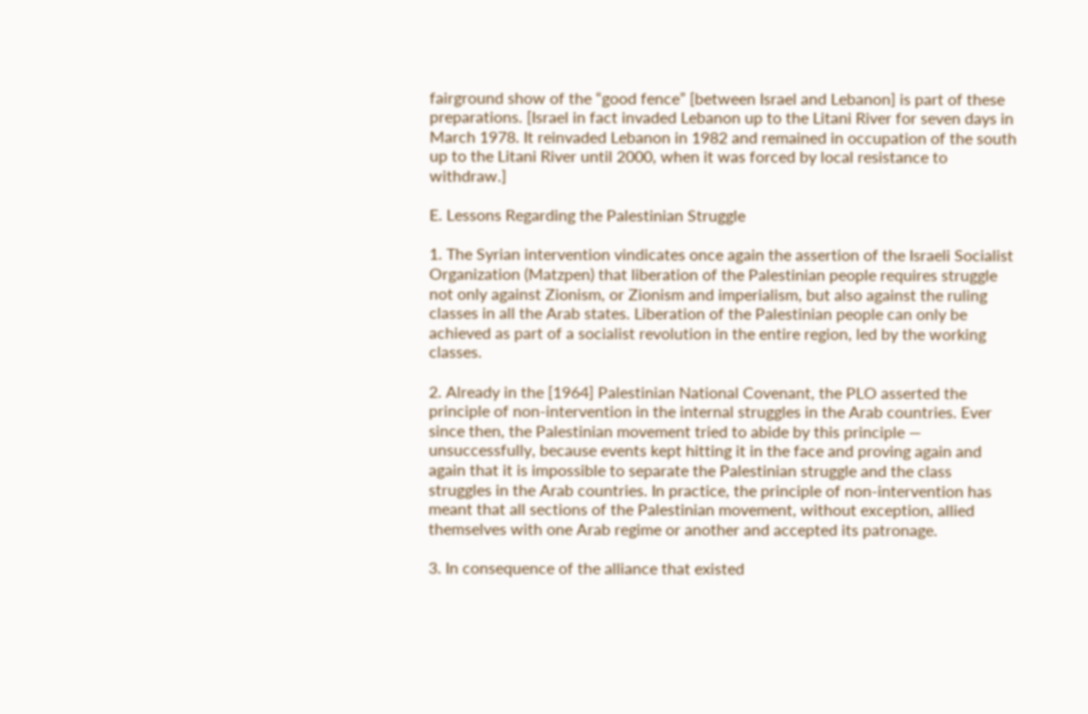fairground show of the “good fence” [between Israel and Lebanon] is part of these preparations. [Israel in fact invaded Lebanon up to the Litani River for seven days in March 1978. It reinvaded Lebanon in 1982 and remained in occupation of the south up to the Litani River until 2000, when it was forced by local resistance to withdraw.]

E. Lessons Regarding the Palestinian Struggle

1. The Syrian intervention vindicates once again the assertion of the Israeli Socialist Organization (Matzpen) that liberation of the Palestinian people requires struggle not only against Zionism, or Zionism and imperialism, but also against the ruling classes in all the Arab states. Liberation of the Palestinian people can only be achieved as part of a socialist revolution in the entire region, led by the working classes.

2. Already in the [1964] Palestinian National Covenant, the PLO asserted the principle of non-intervention in the internal struggles in the Arab countries. Ever since then, the Palestinian movement tried to abide by this principle — unsuccessfully, because events kept hitting it in the face and proving again and again that it is impossible to separate the Palestinian struggle and the class struggles in the Arab countries. In practice, the principle of non-intervention has meant that all sections of the Palestinian movement, without exception, allied themselves with one Arab regime or another and accepted its patronage.

3. In consequence of the alliance that existed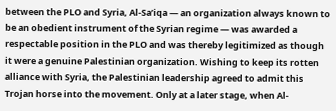between the PLO and Syria, Al-Sa’iqa — an organization always known to be an obedient instrument of the Syrian regime — was awarded a respectable position in the PLO and was thereby legitimized as though it were a genuine Palestinian organization. Wishing to keep its rotten alliance with Syria, the Palestinian leadership agreed to admit this Trojan horse into the movement. Only at a later stage, when Al-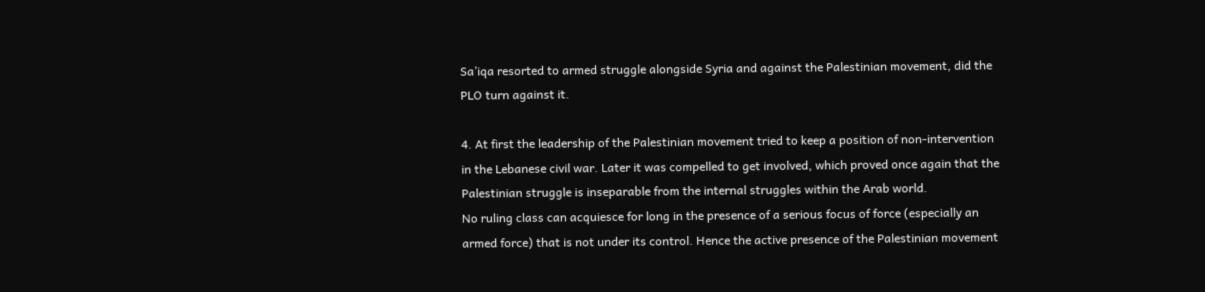Sa’iqa resorted to armed struggle alongside Syria and against the Palestinian movement, did the PLO turn against it.

4. At first the leadership of the Palestinian movement tried to keep a position of non-intervention in the Lebanese civil war. Later it was compelled to get involved, which proved once again that the Palestinian struggle is inseparable from the internal struggles within the Arab world.
No ruling class can acquiesce for long in the presence of a serious focus of force (especially an armed force) that is not under its control. Hence the active presence of the Palestinian movement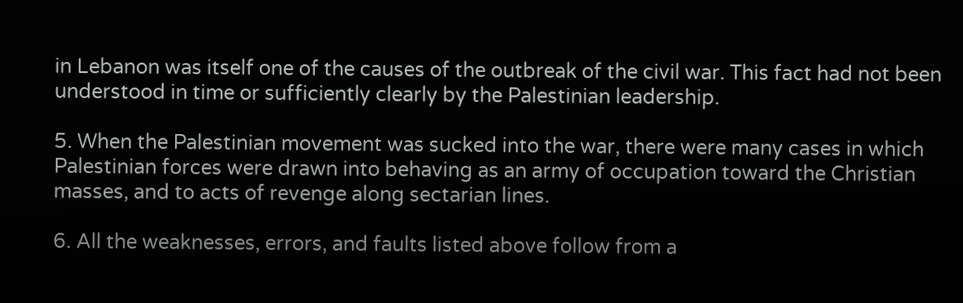in Lebanon was itself one of the causes of the outbreak of the civil war. This fact had not been understood in time or sufficiently clearly by the Palestinian leadership.

5. When the Palestinian movement was sucked into the war, there were many cases in which Palestinian forces were drawn into behaving as an army of occupation toward the Christian masses, and to acts of revenge along sectarian lines.

6. All the weaknesses, errors, and faults listed above follow from a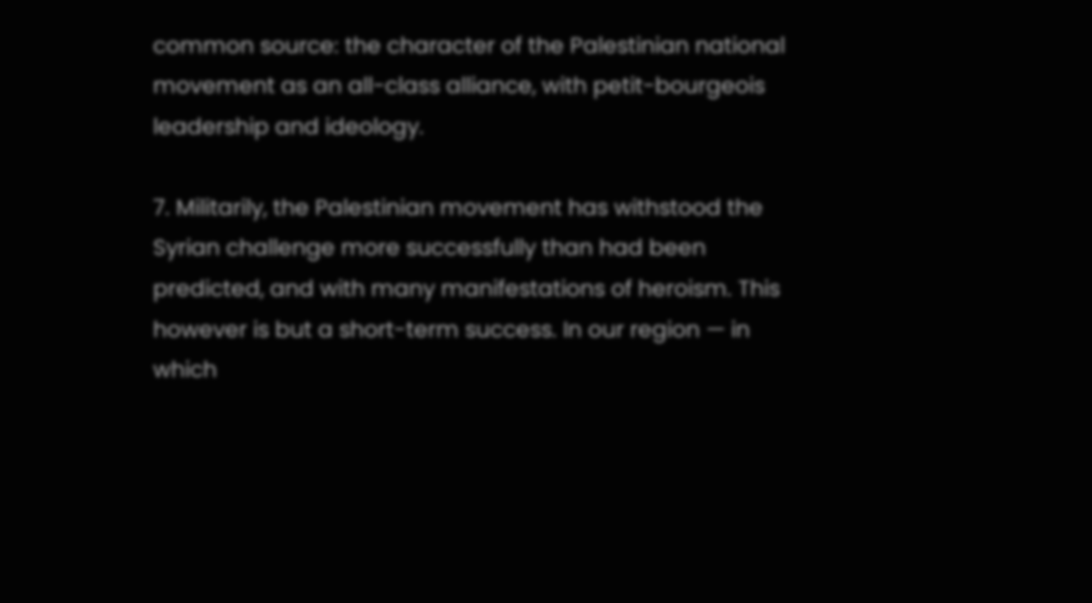common source: the character of the Palestinian national movement as an all-class alliance, with petit-bourgeois leadership and ideology.

7. Militarily, the Palestinian movement has withstood the Syrian challenge more successfully than had been predicted, and with many manifestations of heroism. This however is but a short-term success. In our region — in which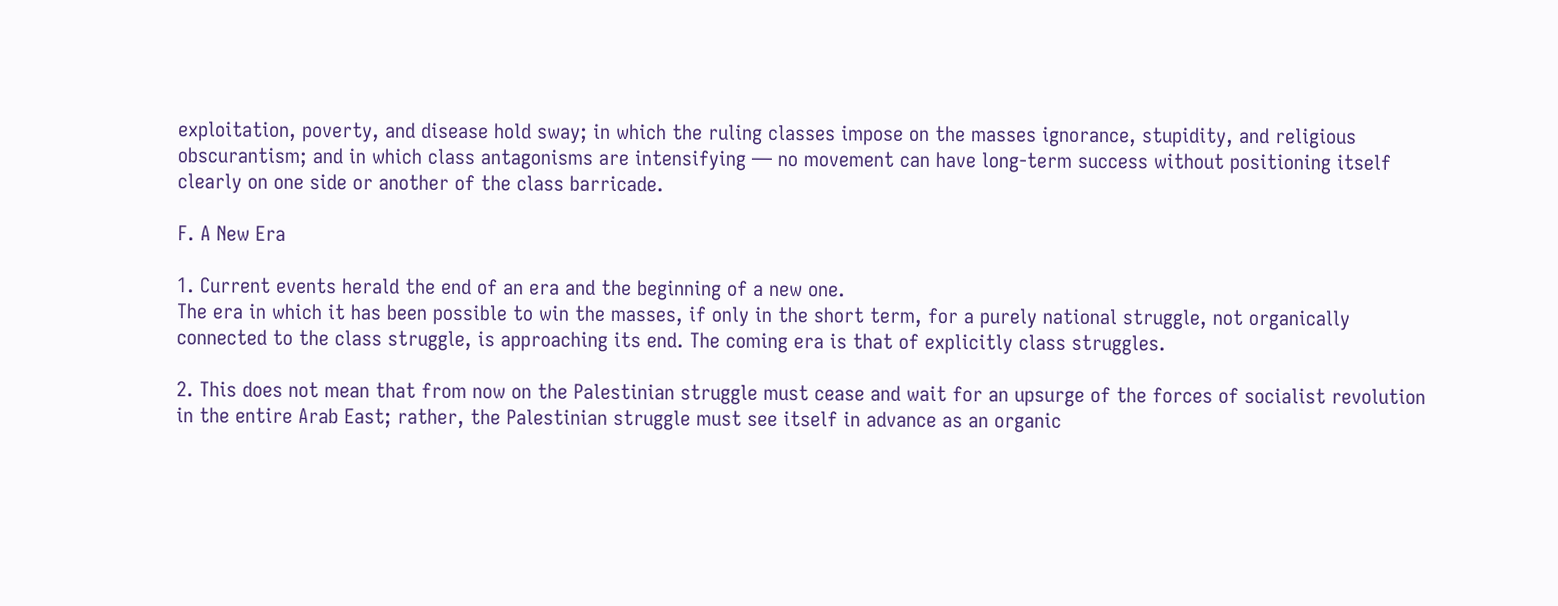exploitation, poverty, and disease hold sway; in which the ruling classes impose on the masses ignorance, stupidity, and religious obscurantism; and in which class antagonisms are intensifying — no movement can have long-term success without positioning itself clearly on one side or another of the class barricade.

F. A New Era

1. Current events herald the end of an era and the beginning of a new one.
The era in which it has been possible to win the masses, if only in the short term, for a purely national struggle, not organically connected to the class struggle, is approaching its end. The coming era is that of explicitly class struggles.

2. This does not mean that from now on the Palestinian struggle must cease and wait for an upsurge of the forces of socialist revolution in the entire Arab East; rather, the Palestinian struggle must see itself in advance as an organic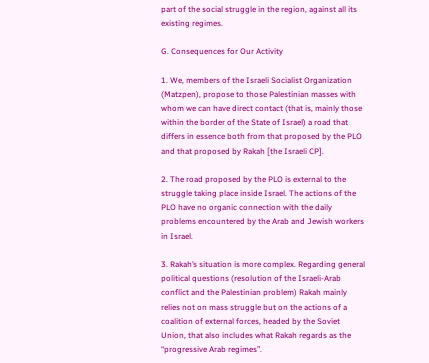part of the social struggle in the region, against all its existing regimes.

G. Consequences for Our Activity

1. We, members of the Israeli Socialist Organization (Matzpen), propose to those Palestinian masses with whom we can have direct contact (that is, mainly those within the border of the State of Israel) a road that differs in essence both from that proposed by the PLO and that proposed by Rakah [the Israeli CP].

2. The road proposed by the PLO is external to the struggle taking place inside Israel. The actions of the PLO have no organic connection with the daily problems encountered by the Arab and Jewish workers in Israel.

3. Rakah’s situation is more complex. Regarding general political questions (resolution of the Israeli-Arab conflict and the Palestinian problem) Rakah mainly relies not on mass struggle but on the actions of a coalition of external forces, headed by the Soviet Union, that also includes what Rakah regards as the “progressive Arab regimes”.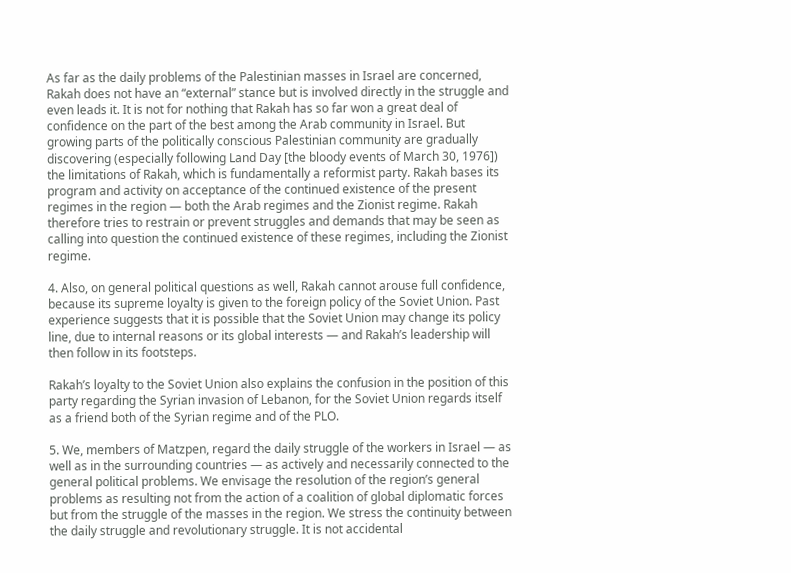As far as the daily problems of the Palestinian masses in Israel are concerned, Rakah does not have an “external” stance but is involved directly in the struggle and even leads it. It is not for nothing that Rakah has so far won a great deal of confidence on the part of the best among the Arab community in Israel. But growing parts of the politically conscious Palestinian community are gradually discovering (especially following Land Day [the bloody events of March 30, 1976]) the limitations of Rakah, which is fundamentally a reformist party. Rakah bases its program and activity on acceptance of the continued existence of the present regimes in the region — both the Arab regimes and the Zionist regime. Rakah therefore tries to restrain or prevent struggles and demands that may be seen as calling into question the continued existence of these regimes, including the Zionist regime.

4. Also, on general political questions as well, Rakah cannot arouse full confidence, because its supreme loyalty is given to the foreign policy of the Soviet Union. Past experience suggests that it is possible that the Soviet Union may change its policy line, due to internal reasons or its global interests — and Rakah’s leadership will then follow in its footsteps.

Rakah’s loyalty to the Soviet Union also explains the confusion in the position of this party regarding the Syrian invasion of Lebanon, for the Soviet Union regards itself as a friend both of the Syrian regime and of the PLO.

5. We, members of Matzpen, regard the daily struggle of the workers in Israel — as well as in the surrounding countries — as actively and necessarily connected to the general political problems. We envisage the resolution of the region’s general problems as resulting not from the action of a coalition of global diplomatic forces but from the struggle of the masses in the region. We stress the continuity between the daily struggle and revolutionary struggle. It is not accidental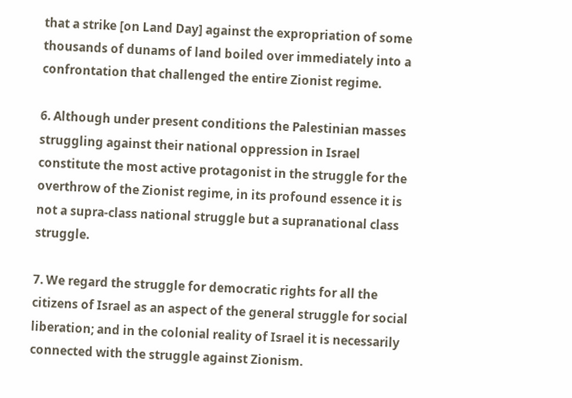that a strike [on Land Day] against the expropriation of some thousands of dunams of land boiled over immediately into a confrontation that challenged the entire Zionist regime.

6. Although under present conditions the Palestinian masses struggling against their national oppression in Israel constitute the most active protagonist in the struggle for the overthrow of the Zionist regime, in its profound essence it is not a supra-class national struggle but a supranational class struggle.

7. We regard the struggle for democratic rights for all the citizens of Israel as an aspect of the general struggle for social liberation; and in the colonial reality of Israel it is necessarily connected with the struggle against Zionism.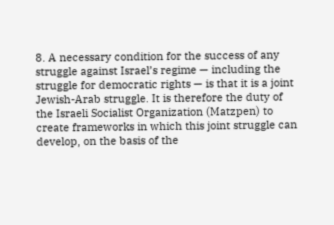8. A necessary condition for the success of any struggle against Israel’s regime — including the struggle for democratic rights — is that it is a joint Jewish-Arab struggle. It is therefore the duty of the Israeli Socialist Organization (Matzpen) to create frameworks in which this joint struggle can develop, on the basis of the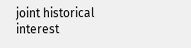joint historical interest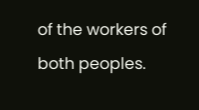of the workers of both peoples.